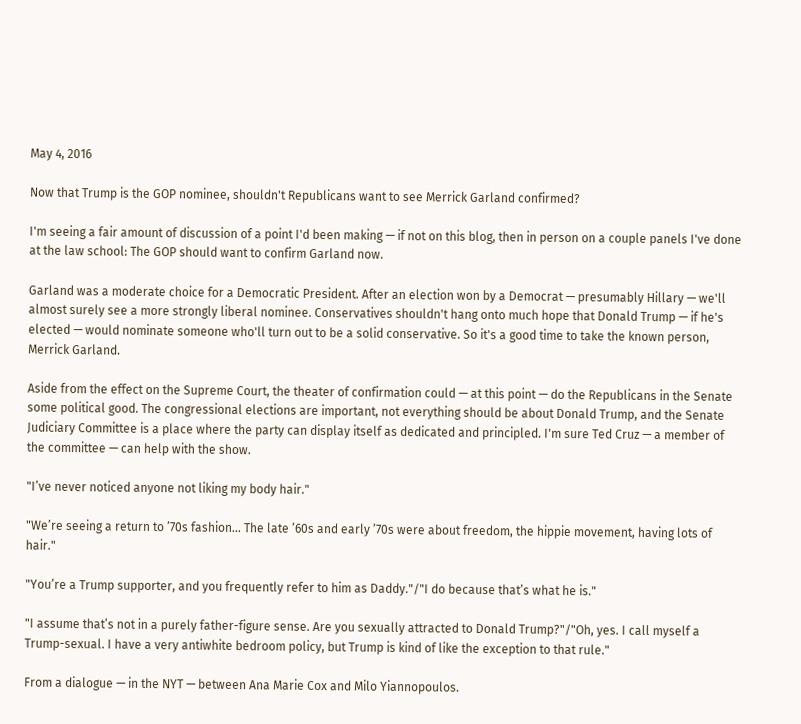May 4, 2016

Now that Trump is the GOP nominee, shouldn't Republicans want to see Merrick Garland confirmed?

I'm seeing a fair amount of discussion of a point I'd been making — if not on this blog, then in person on a couple panels I've done at the law school: The GOP should want to confirm Garland now.

Garland was a moderate choice for a Democratic President. After an election won by a Democrat — presumably Hillary — we'll almost surely see a more strongly liberal nominee. Conservatives shouldn't hang onto much hope that Donald Trump — if he's elected — would nominate someone who'll turn out to be a solid conservative. So it's a good time to take the known person, Merrick Garland.

Aside from the effect on the Supreme Court, the theater of confirmation could — at this point — do the Republicans in the Senate some political good. The congressional elections are important, not everything should be about Donald Trump, and the Senate Judiciary Committee is a place where the party can display itself as dedicated and principled. I'm sure Ted Cruz — a member of the committee — can help with the show.

"I’ve never noticed anyone not liking my body hair."

"We’re seeing a return to ’70s fashion... The late ’60s and early ’70s were about freedom, the hippie movement, having lots of hair."

"You’re a Trump supporter, and you frequently refer to him as Daddy."/"I do because that’s what he is."

"I assume that’s not in a purely father-figure sense. Are you sexually attracted to Donald Trump?"/"Oh, yes. I call myself a Trump-sexual. I have a very antiwhite bedroom policy, but Trump is kind of like the exception to that rule."

From a dialogue — in the NYT — between Ana Marie Cox and Milo Yiannopoulos.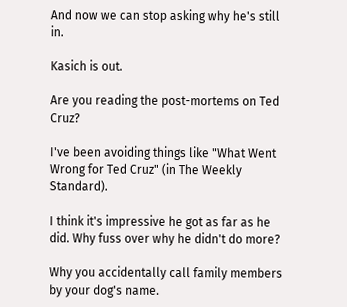And now we can stop asking why he's still in.

Kasich is out.

Are you reading the post-mortems on Ted Cruz?

I've been avoiding things like "What Went Wrong for Ted Cruz" (in The Weekly Standard).

I think it's impressive he got as far as he did. Why fuss over why he didn't do more?

Why you accidentally call family members by your dog's name.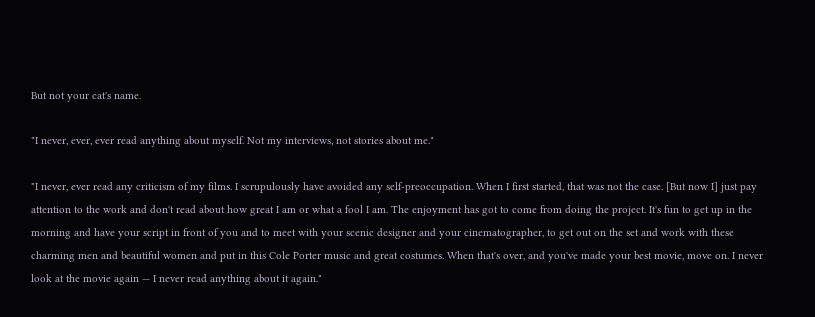But not your cat's name.

"I never, ever, ever read anything about myself. Not my interviews, not stories about me."

"I never, ever read any criticism of my films. I scrupulously have avoided any self-preoccupation. When I first started, that was not the case. [But now I] just pay attention to the work and don't read about how great I am or what a fool I am. The enjoyment has got to come from doing the project. It's fun to get up in the morning and have your script in front of you and to meet with your scenic designer and your cinematographer, to get out on the set and work with these charming men and beautiful women and put in this Cole Porter music and great costumes. When that's over, and you've made your best movie, move on. I never look at the movie again — I never read anything about it again."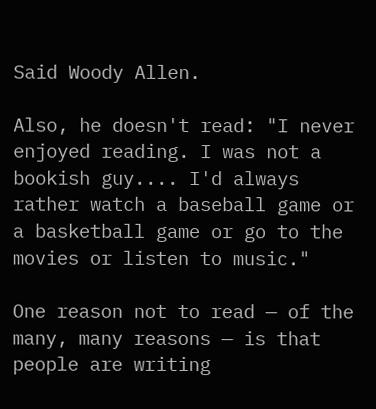Said Woody Allen.

Also, he doesn't read: "I never enjoyed reading. I was not a bookish guy.... I'd always rather watch a baseball game or a basketball game or go to the movies or listen to music."

One reason not to read — of the many, many reasons — is that people are writing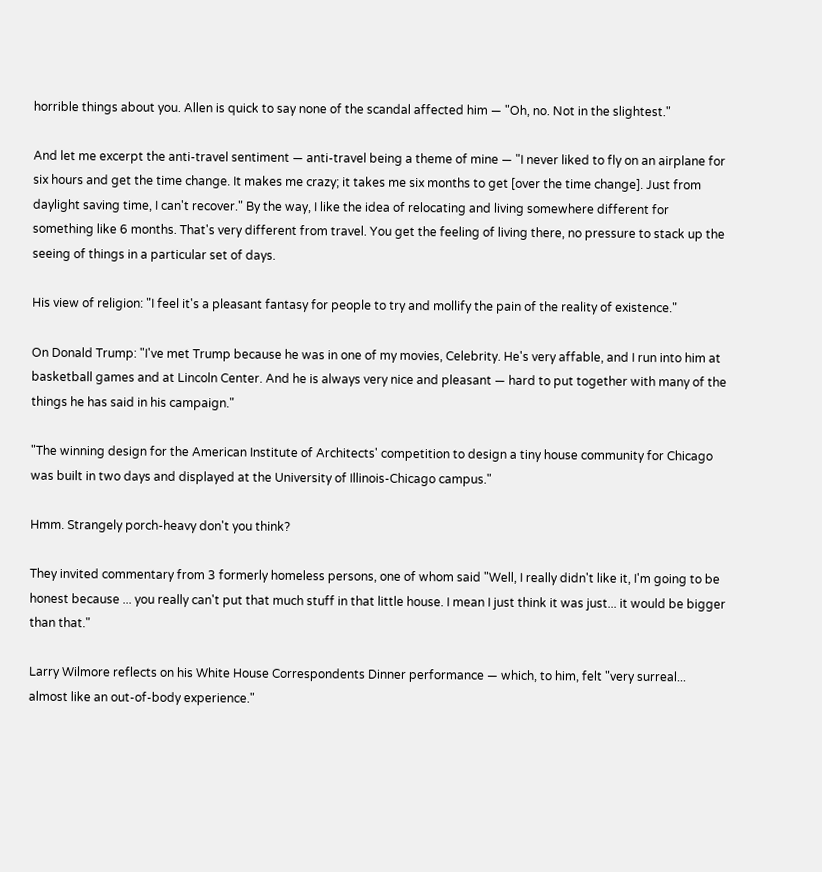horrible things about you. Allen is quick to say none of the scandal affected him — "Oh, no. Not in the slightest."

And let me excerpt the anti-travel sentiment — anti-travel being a theme of mine — "I never liked to fly on an airplane for six hours and get the time change. It makes me crazy; it takes me six months to get [over the time change]. Just from daylight saving time, I can't recover." By the way, I like the idea of relocating and living somewhere different for something like 6 months. That's very different from travel. You get the feeling of living there, no pressure to stack up the seeing of things in a particular set of days.

His view of religion: "I feel it's a pleasant fantasy for people to try and mollify the pain of the reality of existence."

On Donald Trump: "I've met Trump because he was in one of my movies, Celebrity. He's very affable, and I run into him at basketball games and at Lincoln Center. And he is always very nice and pleasant — hard to put together with many of the things he has said in his campaign."

"The winning design for the American Institute of Architects' competition to design a tiny house community for Chicago was built in two days and displayed at the University of Illinois-Chicago campus."

Hmm. Strangely porch-heavy don't you think?

They invited commentary from 3 formerly homeless persons, one of whom said "Well, I really didn't like it, I'm going to be honest because ... you really can't put that much stuff in that little house. I mean I just think it was just... it would be bigger than that."

Larry Wilmore reflects on his White House Correspondents Dinner performance — which, to him, felt "very surreal... almost like an out-of-body experience."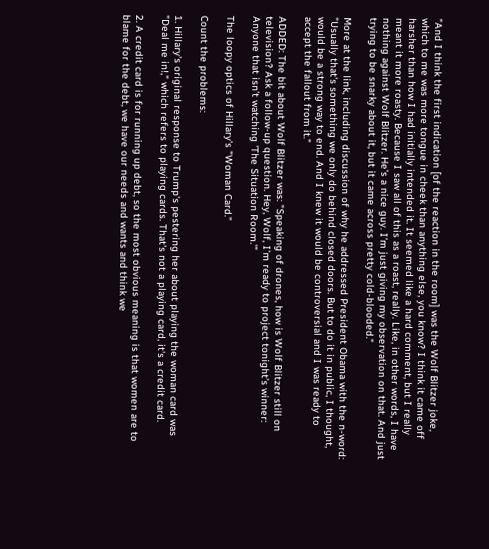"And I think the first indication [of the reaction in the room] was the Wolf Blitzer joke, which to me was more tongue in cheek than anything else, you know? I think it came off harsher than how I had initially intended it. It seemed like a hard comment, but I really meant it more roasty. Because I saw all of this as a roast, really. Like, in other words, I have nothing against Wolf Blitzer. He’s a nice guy. I’m just giving my observation on that. And just trying to be snarky about it, but it came across pretty cold-blooded."

More at the link, including discussion of why he addressed President Obama with the n-word: "Usually that’s something we only do behind closed doors. But to do it in public, I thought, would be a strong way to end. And I knew it would be controversial and I was ready to accept the fallout from it."

ADDED: The bit about Wolf Blitzer was: "Speaking of drones, how is Wolf Blitzer still on television? Ask a follow-up question. Hey, Wolf, I’m ready to project tonight’s winner: Anyone that isn’t watching 'The Situation Room.'"

The loopy optics of Hillary's "Woman Card."

Count the problems:

1. Hillary's original response to Trump's pestering her about playing the woman card was "Deal me in!," which refers to playing cards. That's not a playing card, it's a credit card.

2. A credit card is for running up debt, so the most obvious meaning is that women are to blame for the debt, we have our needs and wants and think we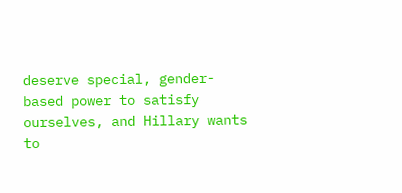deserve special, gender-based power to satisfy ourselves, and Hillary wants to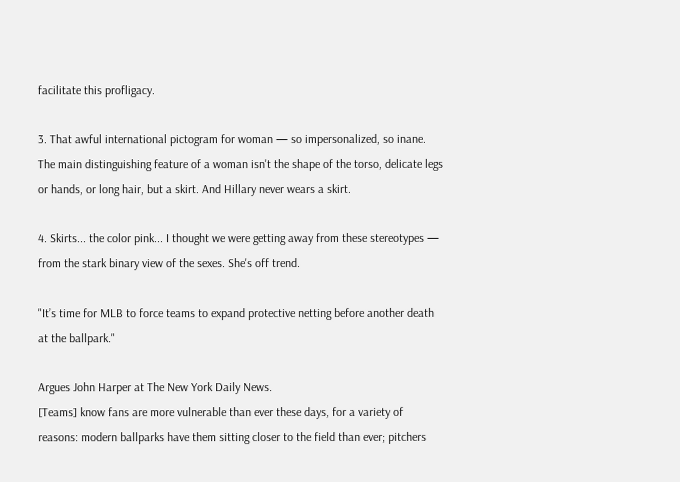facilitate this profligacy.

3. That awful international pictogram for woman — so impersonalized, so inane. The main distinguishing feature of a woman isn't the shape of the torso, delicate legs or hands, or long hair, but a skirt. And Hillary never wears a skirt.

4. Skirts... the color pink... I thought we were getting away from these stereotypes — from the stark binary view of the sexes. She's off trend.

"It’s time for MLB to force teams to expand protective netting before another death at the ballpark."

Argues John Harper at The New York Daily News.
[Teams] know fans are more vulnerable than ever these days, for a variety of reasons: modern ballparks have them sitting closer to the field than ever; pitchers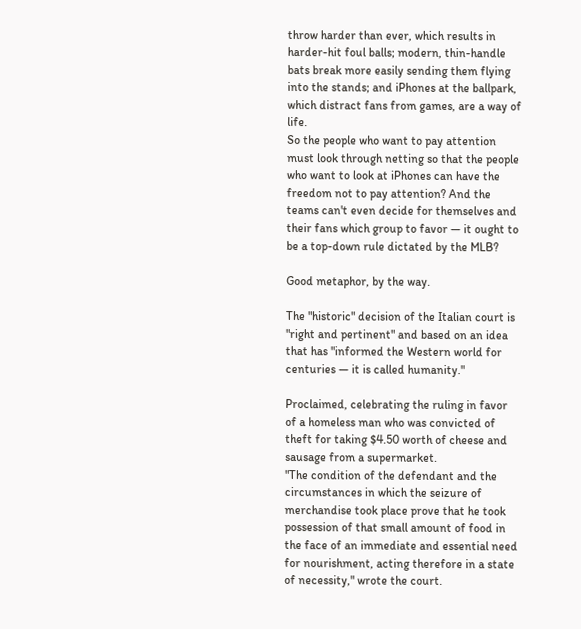throw harder than ever, which results in harder-hit foul balls; modern, thin-handle bats break more easily sending them flying into the stands; and iPhones at the ballpark, which distract fans from games, are a way of life.
So the people who want to pay attention must look through netting so that the people who want to look at iPhones can have the freedom not to pay attention? And the teams can't even decide for themselves and their fans which group to favor — it ought to be a top-down rule dictated by the MLB?

Good metaphor, by the way.

The "historic" decision of the Italian court is "right and pertinent" and based on an idea that has "informed the Western world for centuries — it is called humanity."

Proclaimed, celebrating the ruling in favor of a homeless man who was convicted of theft for taking $4.50 worth of cheese and sausage from a supermarket.
"The condition of the defendant and the circumstances in which the seizure of merchandise took place prove that he took possession of that small amount of food in the face of an immediate and essential need for nourishment, acting therefore in a state of necessity," wrote the court.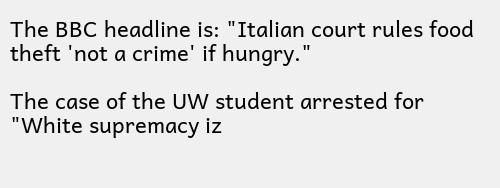The BBC headline is: "Italian court rules food theft 'not a crime' if hungry."

The case of the UW student arrested for "White supremacy iz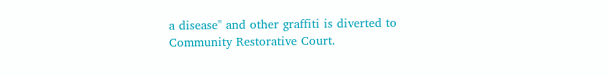a disease" and other graffiti is diverted to Community Restorative Court.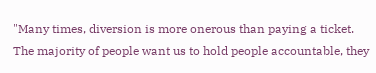"Many times, diversion is more onerous than paying a ticket. The majority of people want us to hold people accountable, they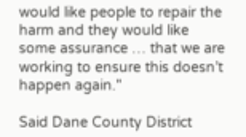would like people to repair the harm and they would like some assurance … that we are working to ensure this doesn’t happen again."

Said Dane County District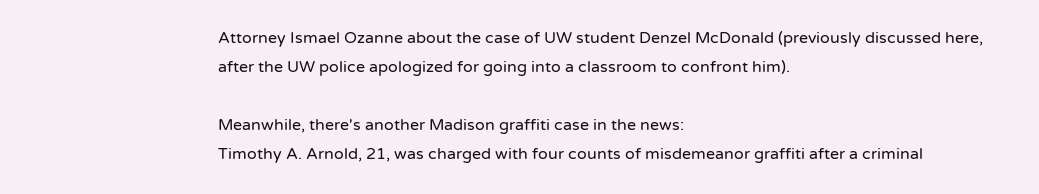Attorney Ismael Ozanne about the case of UW student Denzel McDonald (previously discussed here, after the UW police apologized for going into a classroom to confront him).

Meanwhile, there's another Madison graffiti case in the news:
Timothy A. Arnold, 21, was charged with four counts of misdemeanor graffiti after a criminal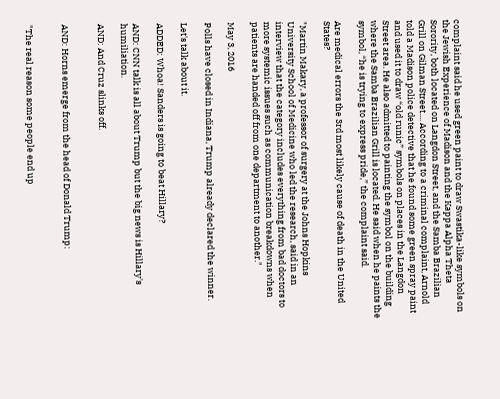complaint said he used green paint to draw Swastika-like symbols on the Jewish Experience of Madison and the Kappa Alpha Theta Sorority, both located on Langdon Street, and the Samba Brazilian Grill on Gilman Street.... According to a criminal complaint, Arnold told a Madison police detective that he found some green spray paint and used it to draw “old runic” symbols on places in the Langdon Street area. He also admitted to painting the symbol on the building where the Samba Brazilian Grill is located. He said when he paints the symbol, “he is trying to express pride,” the complaint said.

Are medical errors the 3rd most likely cause of death in the United States?

"Martin Makary, a professor of surgery at the Johns Hopkins University School of Medicine who led the research, said in an interview that the category includes everything from bad doctors to more systemic issues such as communication breakdowns when patients are handed off from one department to another."

May 3, 2016

Polls have closed in Indiana, Trump already declared the winner.

Let's talk about it.

ADDED: Whoa! Sanders is going to beat Hillary?

AND: CNN talk is all about Trump but the big news is Hillary's humiliation.

AND: And Cruz slinks off.


AND: Horns emerge from the head of Donald Trump:


"The real reason some people end up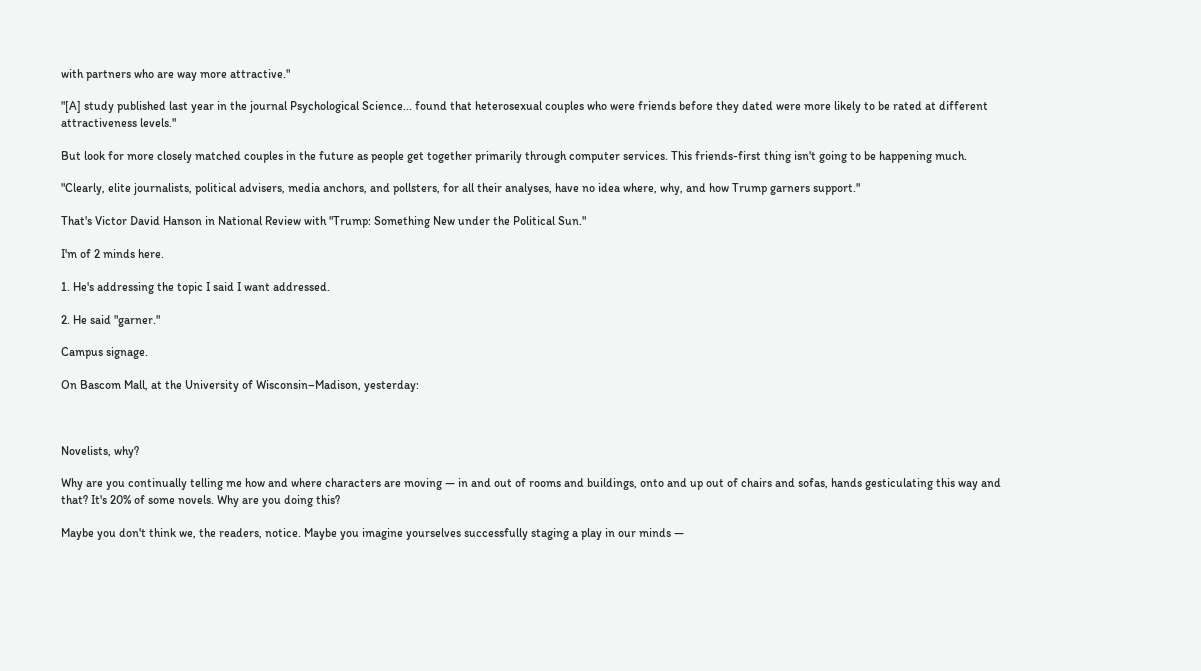with partners who are way more attractive."

"[A] study published last year in the journal Psychological Science... found that heterosexual couples who were friends before they dated were more likely to be rated at different attractiveness levels."

But look for more closely matched couples in the future as people get together primarily through computer services. This friends-first thing isn't going to be happening much.

"Clearly, elite journalists, political advisers, media anchors, and pollsters, for all their analyses, have no idea where, why, and how Trump garners support."

That's Victor David Hanson in National Review with "Trump: Something New under the Political Sun."

I'm of 2 minds here.

1. He's addressing the topic I said I want addressed.

2. He said "garner."

Campus signage.

On Bascom Mall, at the University of Wisconsin–Madison, yesterday:



Novelists, why?

Why are you continually telling me how and where characters are moving — in and out of rooms and buildings, onto and up out of chairs and sofas, hands gesticulating this way and that? It's 20% of some novels. Why are you doing this?

Maybe you don't think we, the readers, notice. Maybe you imagine yourselves successfully staging a play in our minds —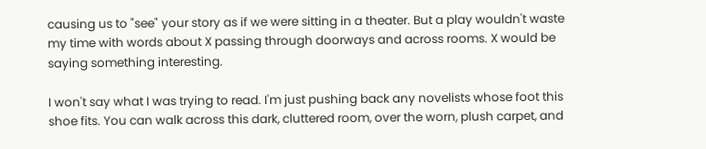causing us to "see" your story as if we were sitting in a theater. But a play wouldn't waste my time with words about X passing through doorways and across rooms. X would be saying something interesting.

I won't say what I was trying to read. I'm just pushing back any novelists whose foot this shoe fits. You can walk across this dark, cluttered room, over the worn, plush carpet, and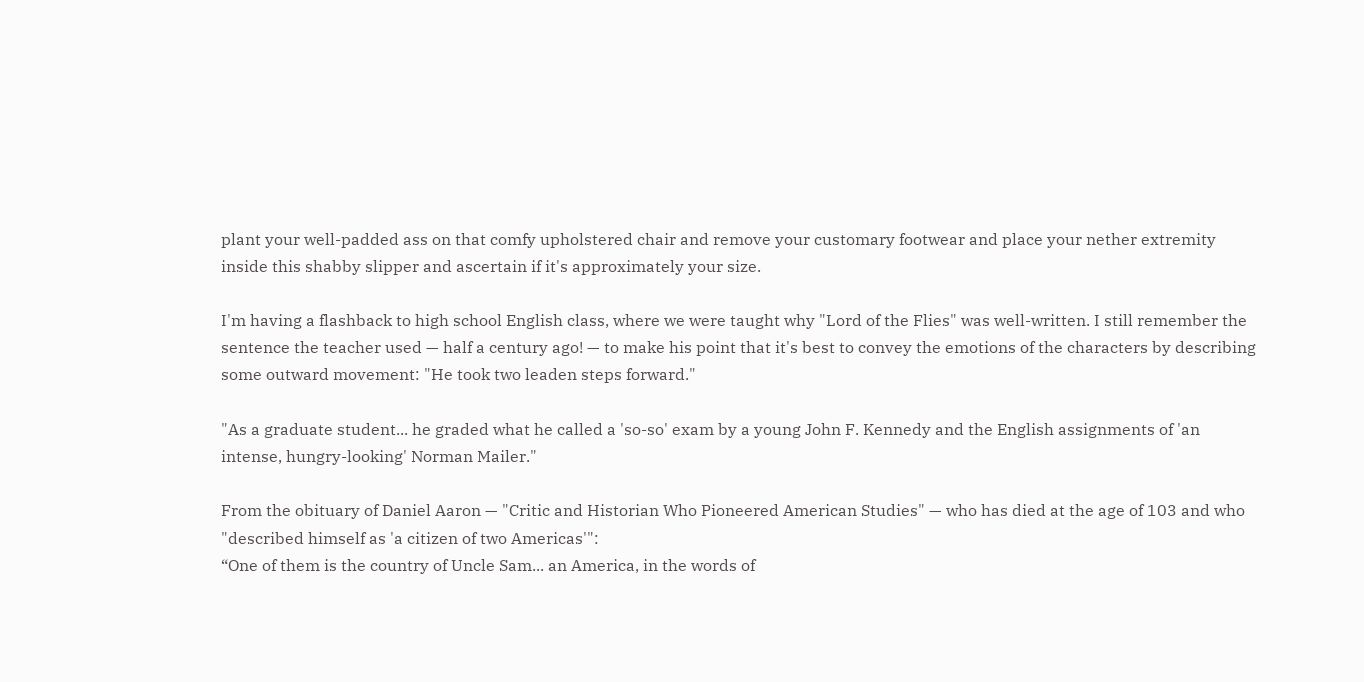plant your well-padded ass on that comfy upholstered chair and remove your customary footwear and place your nether extremity inside this shabby slipper and ascertain if it's approximately your size.

I'm having a flashback to high school English class, where we were taught why "Lord of the Flies" was well-written. I still remember the sentence the teacher used — half a century ago! — to make his point that it's best to convey the emotions of the characters by describing some outward movement: "He took two leaden steps forward."

"As a graduate student... he graded what he called a 'so-so' exam by a young John F. Kennedy and the English assignments of 'an intense, hungry-looking' Norman Mailer."

From the obituary of Daniel Aaron — "Critic and Historian Who Pioneered American Studies" — who has died at the age of 103 and who "described himself as 'a citizen of two Americas'":
“One of them is the country of Uncle Sam... an America, in the words of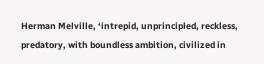Herman Melville, ‘intrepid, unprincipled, reckless, predatory, with boundless ambition, civilized in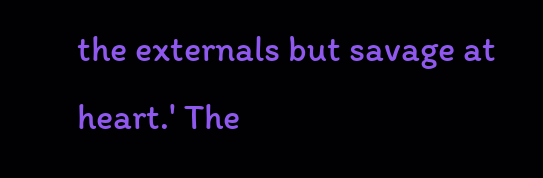the externals but savage at heart.' The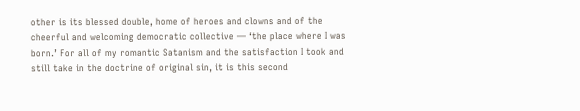other is its blessed double, home of heroes and clowns and of the cheerful and welcoming democratic collective — ‘the place where I was born.’ For all of my romantic Satanism and the satisfaction I took and still take in the doctrine of original sin, it is this second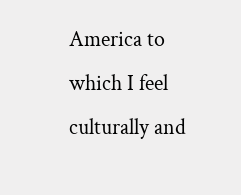America to which I feel culturally and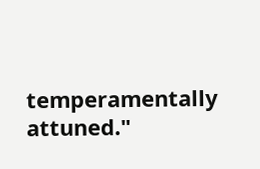temperamentally attuned."